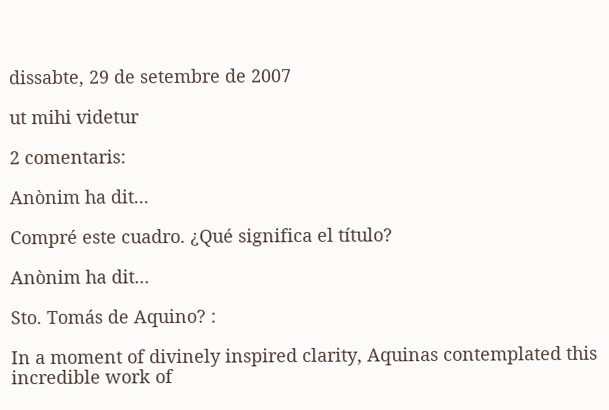dissabte, 29 de setembre de 2007

ut mihi videtur

2 comentaris:

Anònim ha dit...

Compré este cuadro. ¿Qué significa el título?

Anònim ha dit...

Sto. Tomás de Aquino? :

In a moment of divinely inspired clarity, Aquinas contemplated this incredible work of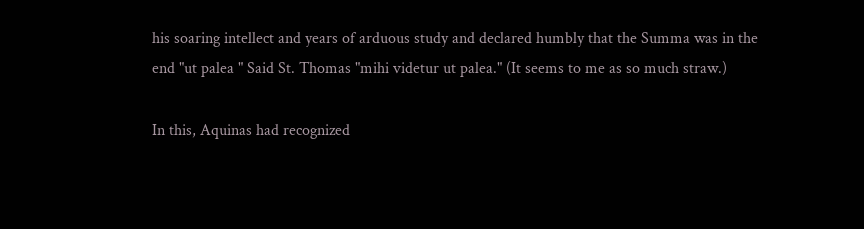his soaring intellect and years of arduous study and declared humbly that the Summa was in the end "ut palea " Said St. Thomas "mihi videtur ut palea." (It seems to me as so much straw.)

In this, Aquinas had recognized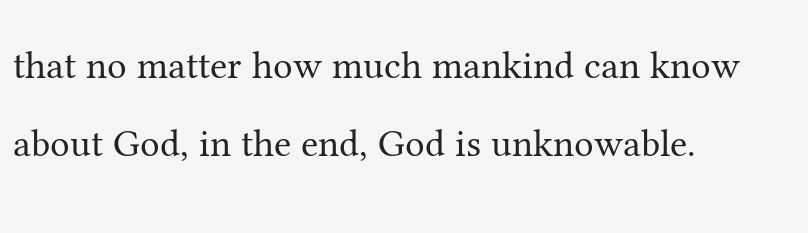that no matter how much mankind can know about God, in the end, God is unknowable.